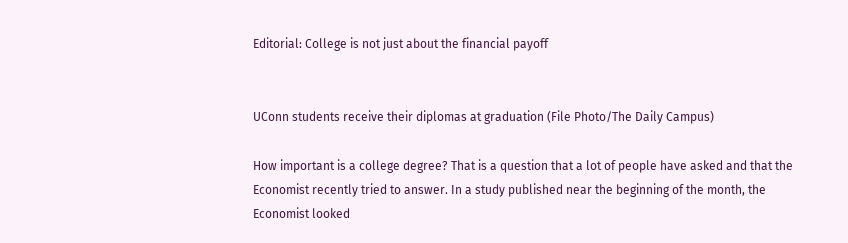Editorial: College is not just about the financial payoff


UConn students receive their diplomas at graduation (File Photo/The Daily Campus)

How important is a college degree? That is a question that a lot of people have asked and that the Economist recently tried to answer. In a study published near the beginning of the month, the Economist looked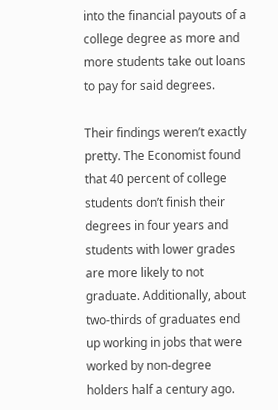into the financial payouts of a college degree as more and more students take out loans to pay for said degrees.

Their findings weren’t exactly pretty. The Economist found that 40 percent of college students don’t finish their degrees in four years and students with lower grades are more likely to not graduate. Additionally, about two-thirds of graduates end up working in jobs that were worked by non-degree holders half a century ago.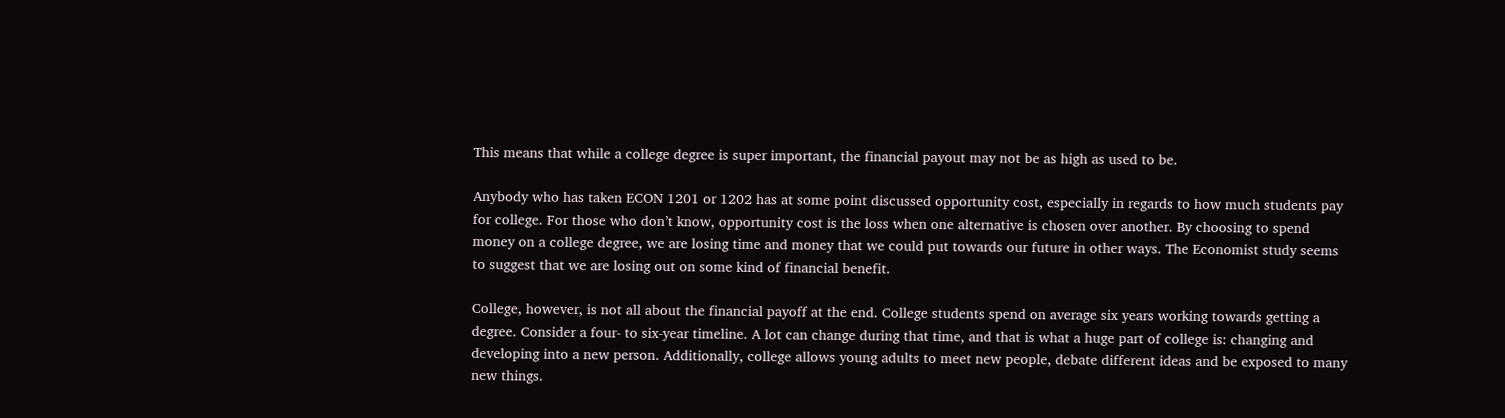This means that while a college degree is super important, the financial payout may not be as high as used to be.

Anybody who has taken ECON 1201 or 1202 has at some point discussed opportunity cost, especially in regards to how much students pay for college. For those who don’t know, opportunity cost is the loss when one alternative is chosen over another. By choosing to spend money on a college degree, we are losing time and money that we could put towards our future in other ways. The Economist study seems to suggest that we are losing out on some kind of financial benefit.

College, however, is not all about the financial payoff at the end. College students spend on average six years working towards getting a degree. Consider a four- to six-year timeline. A lot can change during that time, and that is what a huge part of college is: changing and developing into a new person. Additionally, college allows young adults to meet new people, debate different ideas and be exposed to many new things.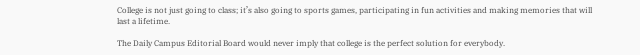College is not just going to class; it’s also going to sports games, participating in fun activities and making memories that will last a lifetime.

The Daily Campus Editorial Board would never imply that college is the perfect solution for everybody.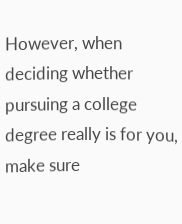However, when deciding whether pursuing a college degree really is for you, make sure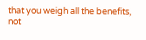that you weigh all the benefits, not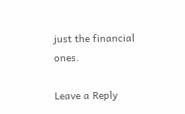just the financial ones.

Leave a Reply